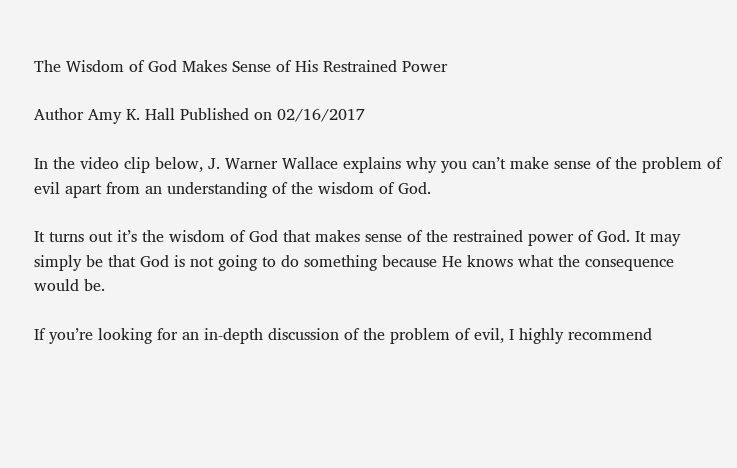The Wisdom of God Makes Sense of His Restrained Power

Author Amy K. Hall Published on 02/16/2017

In the video clip below, J. Warner Wallace explains why you can’t make sense of the problem of evil apart from an understanding of the wisdom of God.

It turns out it’s the wisdom of God that makes sense of the restrained power of God. It may simply be that God is not going to do something because He knows what the consequence would be.

If you’re looking for an in-depth discussion of the problem of evil, I highly recommend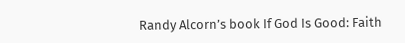Randy Alcorn’s book If God Is Good: Faith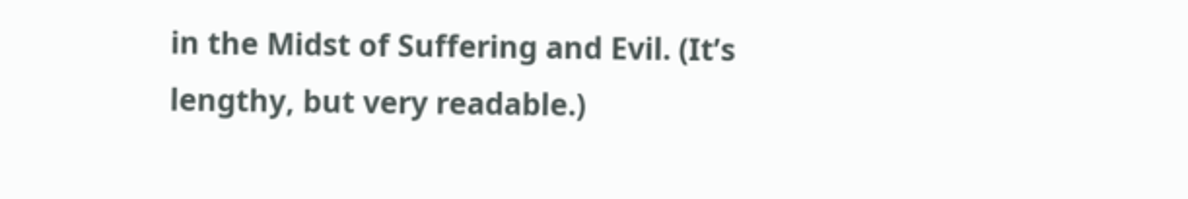in the Midst of Suffering and Evil. (It’s lengthy, but very readable.)